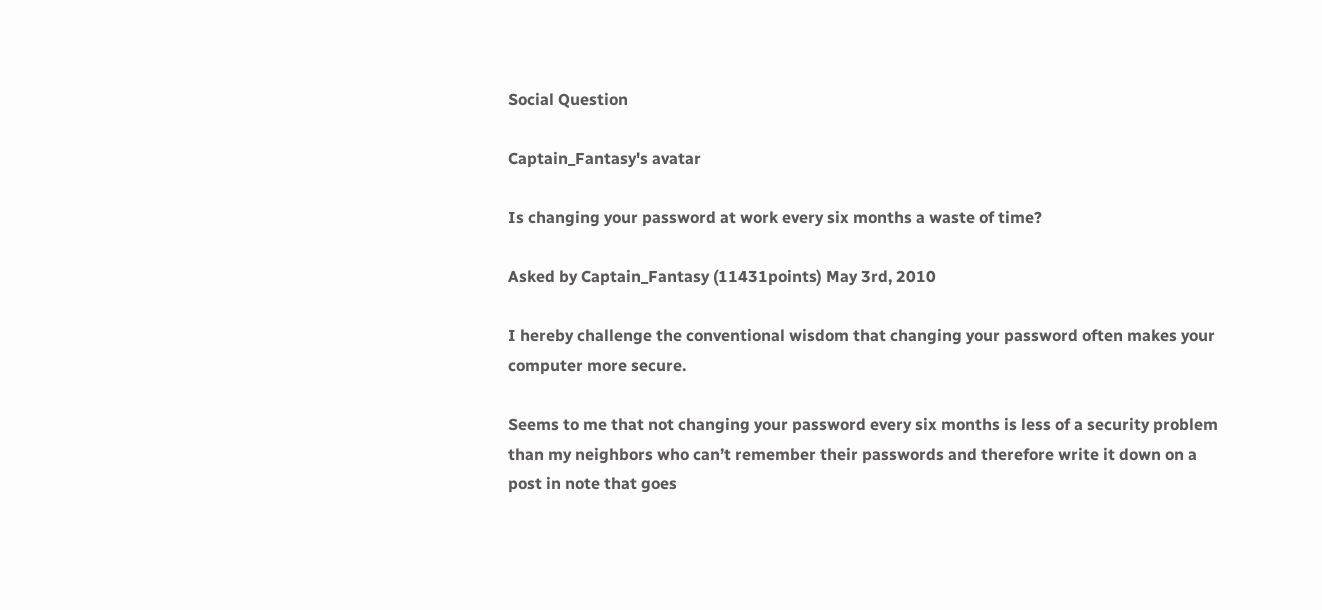Social Question

Captain_Fantasy's avatar

Is changing your password at work every six months a waste of time?

Asked by Captain_Fantasy (11431points) May 3rd, 2010

I hereby challenge the conventional wisdom that changing your password often makes your computer more secure.

Seems to me that not changing your password every six months is less of a security problem than my neighbors who can’t remember their passwords and therefore write it down on a post in note that goes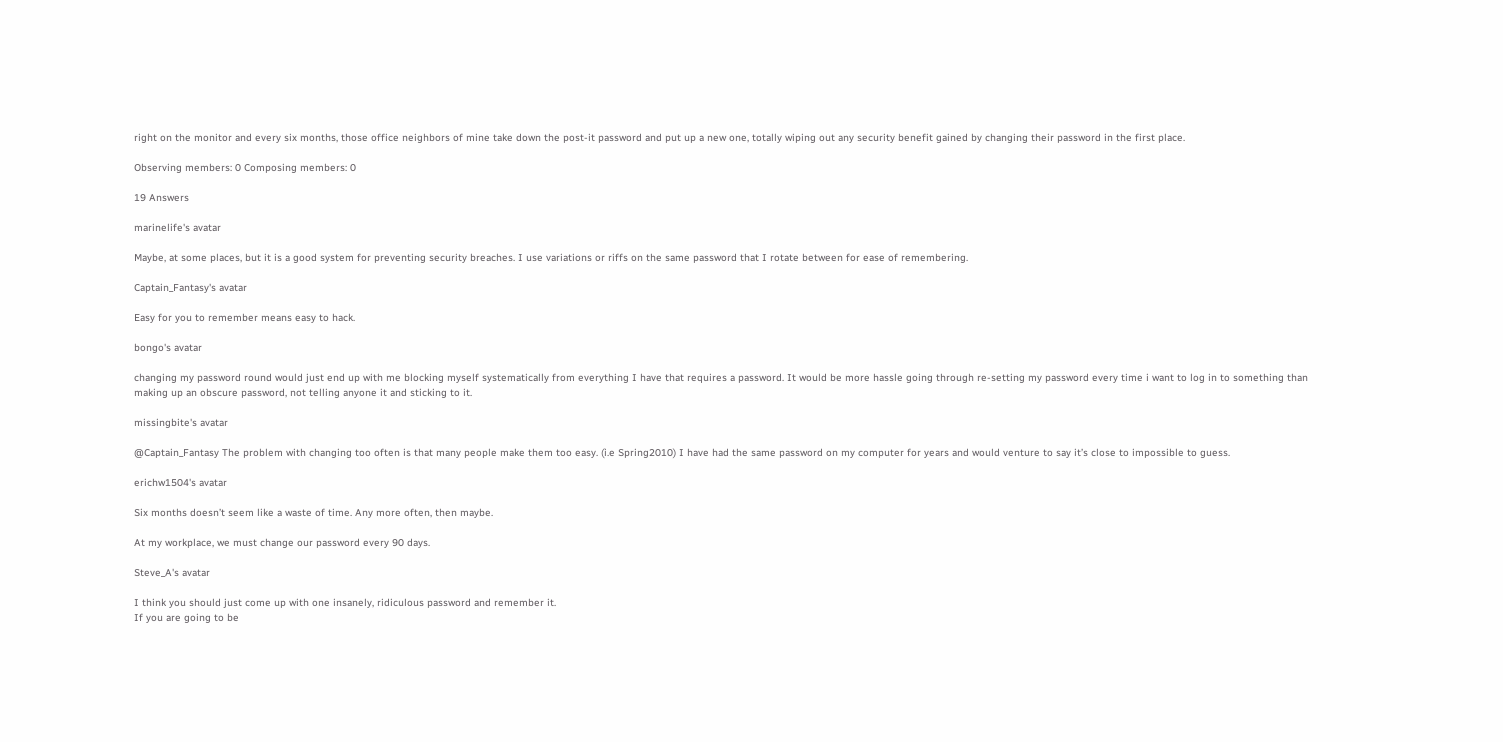right on the monitor and every six months, those office neighbors of mine take down the post-it password and put up a new one, totally wiping out any security benefit gained by changing their password in the first place.

Observing members: 0 Composing members: 0

19 Answers

marinelife's avatar

Maybe, at some places, but it is a good system for preventing security breaches. I use variations or riffs on the same password that I rotate between for ease of remembering.

Captain_Fantasy's avatar

Easy for you to remember means easy to hack.

bongo's avatar

changing my password round would just end up with me blocking myself systematically from everything I have that requires a password. It would be more hassle going through re-setting my password every time i want to log in to something than making up an obscure password, not telling anyone it and sticking to it.

missingbite's avatar

@Captain_Fantasy The problem with changing too often is that many people make them too easy. (i.e Spring2010) I have had the same password on my computer for years and would venture to say it’s close to impossible to guess.

erichw1504's avatar

Six months doesn’t seem like a waste of time. Any more often, then maybe.

At my workplace, we must change our password every 90 days.

Steve_A's avatar

I think you should just come up with one insanely, ridiculous password and remember it.
If you are going to be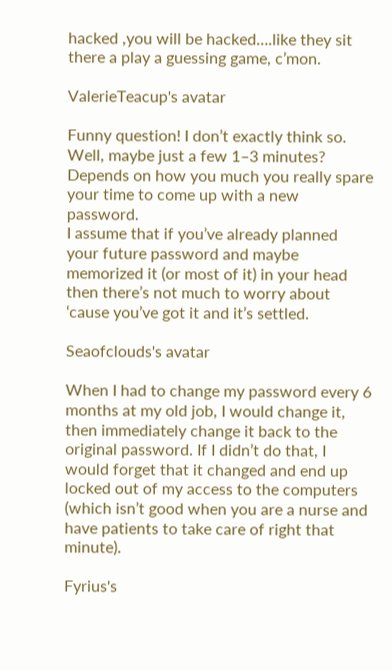hacked ,you will be hacked….like they sit there a play a guessing game, c’mon.

ValerieTeacup's avatar

Funny question! I don’t exactly think so. Well, maybe just a few 1–3 minutes? Depends on how you much you really spare your time to come up with a new password.
I assume that if you’ve already planned your future password and maybe memorized it (or most of it) in your head then there’s not much to worry about ‘cause you’ve got it and it’s settled.

Seaofclouds's avatar

When I had to change my password every 6 months at my old job, I would change it, then immediately change it back to the original password. If I didn’t do that, I would forget that it changed and end up locked out of my access to the computers (which isn’t good when you are a nurse and have patients to take care of right that minute).

Fyrius's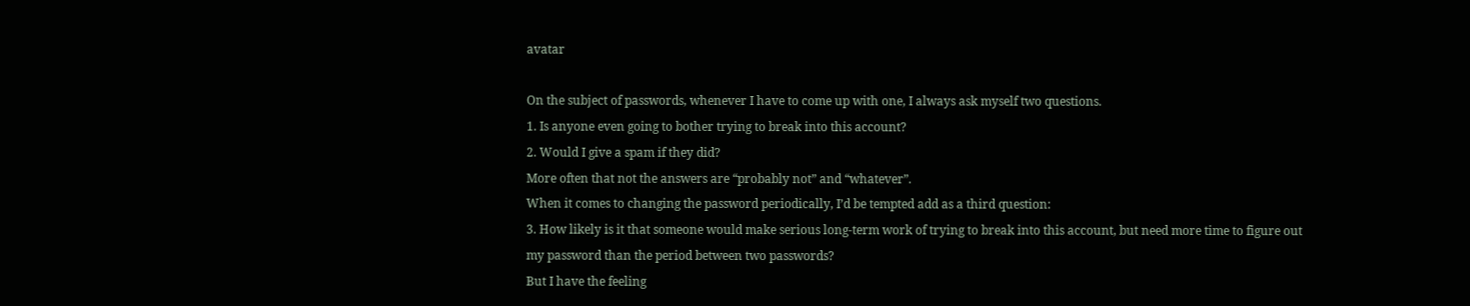avatar

On the subject of passwords, whenever I have to come up with one, I always ask myself two questions.
1. Is anyone even going to bother trying to break into this account?
2. Would I give a spam if they did?
More often that not the answers are “probably not” and “whatever”.
When it comes to changing the password periodically, I’d be tempted add as a third question:
3. How likely is it that someone would make serious long-term work of trying to break into this account, but need more time to figure out my password than the period between two passwords?
But I have the feeling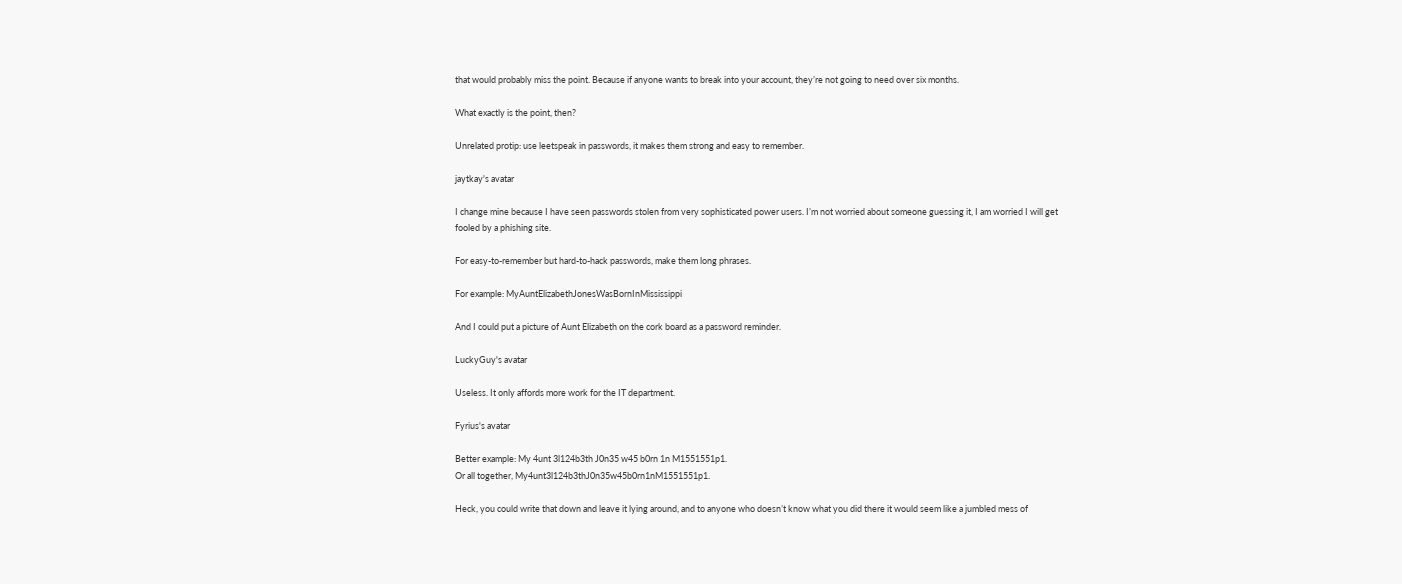that would probably miss the point. Because if anyone wants to break into your account, they’re not going to need over six months.

What exactly is the point, then?

Unrelated protip: use leetspeak in passwords, it makes them strong and easy to remember.

jaytkay's avatar

I change mine because I have seen passwords stolen from very sophisticated power users. I’m not worried about someone guessing it, I am worried I will get fooled by a phishing site.

For easy-to-remember but hard-to-hack passwords, make them long phrases.

For example: MyAuntElizabethJonesWasBornInMississippi

And I could put a picture of Aunt Elizabeth on the cork board as a password reminder.

LuckyGuy's avatar

Useless. It only affords more work for the IT department.

Fyrius's avatar

Better example: My 4unt 3l124b3th J0n35 w45 b0rn 1n M1551551p1.
Or all together, My4unt3l124b3thJ0n35w45b0rn1nM1551551p1.

Heck, you could write that down and leave it lying around, and to anyone who doesn’t know what you did there it would seem like a jumbled mess of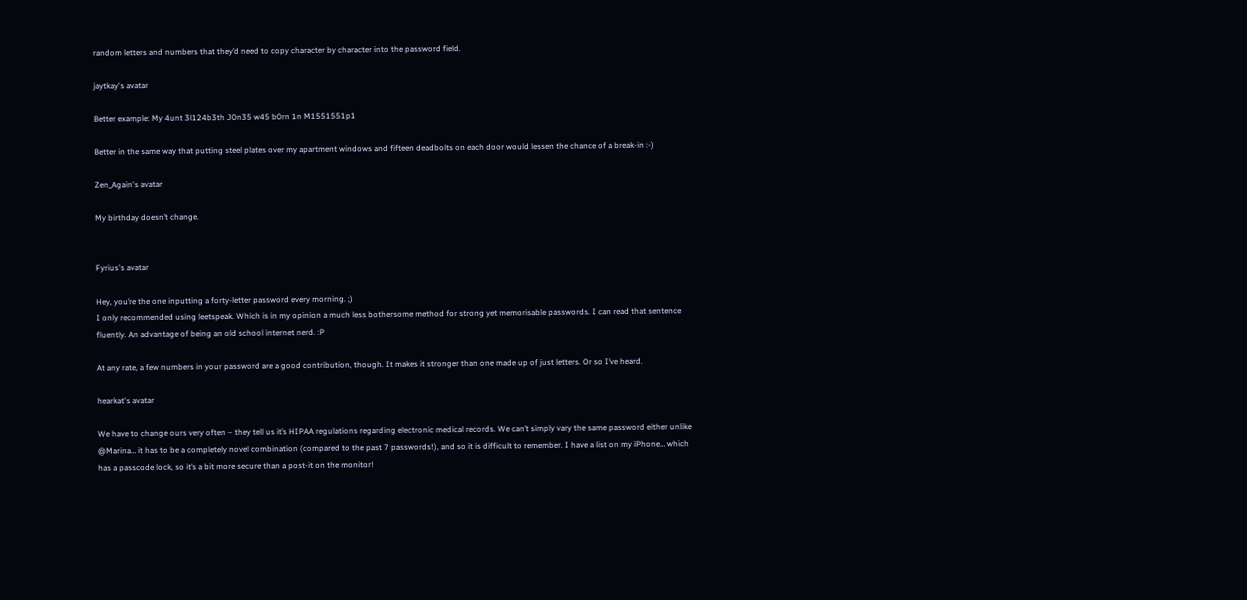random letters and numbers that they’d need to copy character by character into the password field.

jaytkay's avatar

Better example: My 4unt 3l124b3th J0n35 w45 b0rn 1n M1551551p1

Better in the same way that putting steel plates over my apartment windows and fifteen deadbolts on each door would lessen the chance of a break-in :-)

Zen_Again's avatar

My birthday doesn’t change.


Fyrius's avatar

Hey, you’re the one inputting a forty-letter password every morning. ;)
I only recommended using leetspeak. Which is in my opinion a much less bothersome method for strong yet memorisable passwords. I can read that sentence fluently. An advantage of being an old school internet nerd. :P

At any rate, a few numbers in your password are a good contribution, though. It makes it stronger than one made up of just letters. Or so I’ve heard.

hearkat's avatar

We have to change ours very often – they tell us it’s HIPAA regulations regarding electronic medical records. We can’t simply vary the same password either unlike @Marina… it has to be a completely novel combination (compared to the past 7 passwords!), and so it is difficult to remember. I have a list on my iPhone… which has a passcode lock, so it’s a bit more secure than a post-it on the monitor!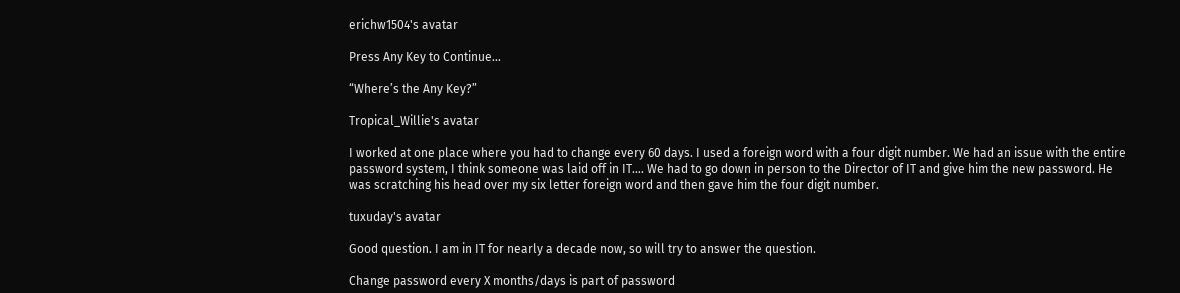erichw1504's avatar

Press Any Key to Continue…

“Where’s the Any Key?”

Tropical_Willie's avatar

I worked at one place where you had to change every 60 days. I used a foreign word with a four digit number. We had an issue with the entire password system, I think someone was laid off in IT…. We had to go down in person to the Director of IT and give him the new password. He was scratching his head over my six letter foreign word and then gave him the four digit number.

tuxuday's avatar

Good question. I am in IT for nearly a decade now, so will try to answer the question.

Change password every X months/days is part of password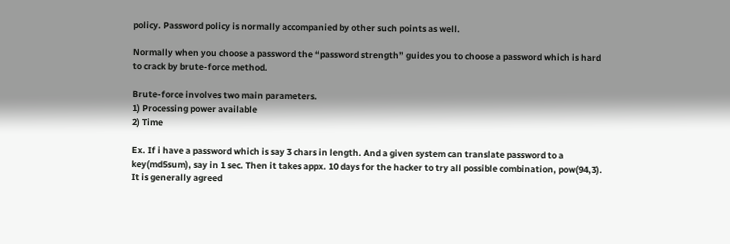policy. Password policy is normally accompanied by other such points as well.

Normally when you choose a password the “password strength” guides you to choose a password which is hard to crack by brute-force method.

Brute-force involves two main parameters.
1) Processing power available
2) Time

Ex. If i have a password which is say 3 chars in length. And a given system can translate password to a key(md5sum), say in 1 sec. Then it takes appx. 10 days for the hacker to try all possible combination, pow(94,3). It is generally agreed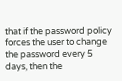that if the password policy forces the user to change the password every 5 days, then the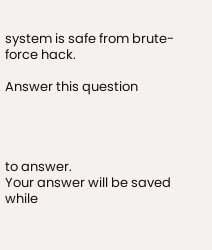system is safe from brute-force hack.

Answer this question




to answer.
Your answer will be saved while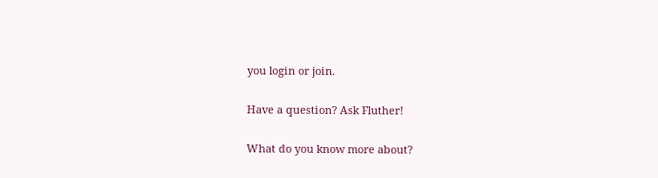you login or join.

Have a question? Ask Fluther!

What do you know more about?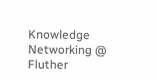Knowledge Networking @ Fluther